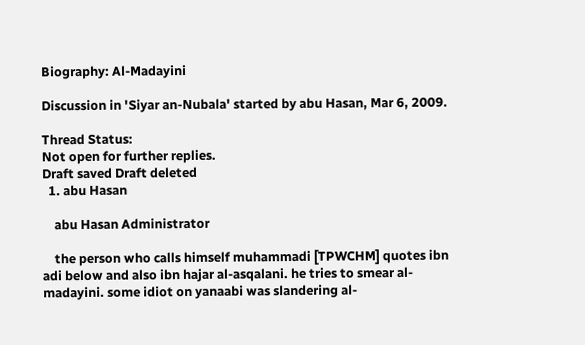Biography: Al-Madayini

Discussion in 'Siyar an-Nubala' started by abu Hasan, Mar 6, 2009.

Thread Status:
Not open for further replies.
Draft saved Draft deleted
  1. abu Hasan

    abu Hasan Administrator

    the person who calls himself muhammadi [TPWCHM] quotes ibn adi below and also ibn hajar al-asqalani. he tries to smear al-madayini. some idiot on yanaabi was slandering al-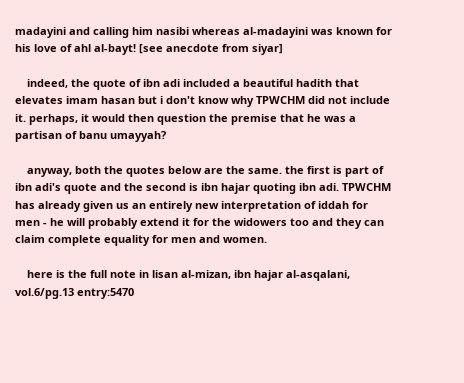madayini and calling him nasibi whereas al-madayini was known for his love of ahl al-bayt! [see anecdote from siyar]

    indeed, the quote of ibn adi included a beautiful hadith that elevates imam hasan but i don't know why TPWCHM did not include it. perhaps, it would then question the premise that he was a partisan of banu umayyah?

    anyway, both the quotes below are the same. the first is part of ibn adi's quote and the second is ibn hajar quoting ibn adi. TPWCHM has already given us an entirely new interpretation of iddah for men - he will probably extend it for the widowers too and they can claim complete equality for men and women.

    here is the full note in lisan al-mizan, ibn hajar al-asqalani, vol.6/pg.13 entry:5470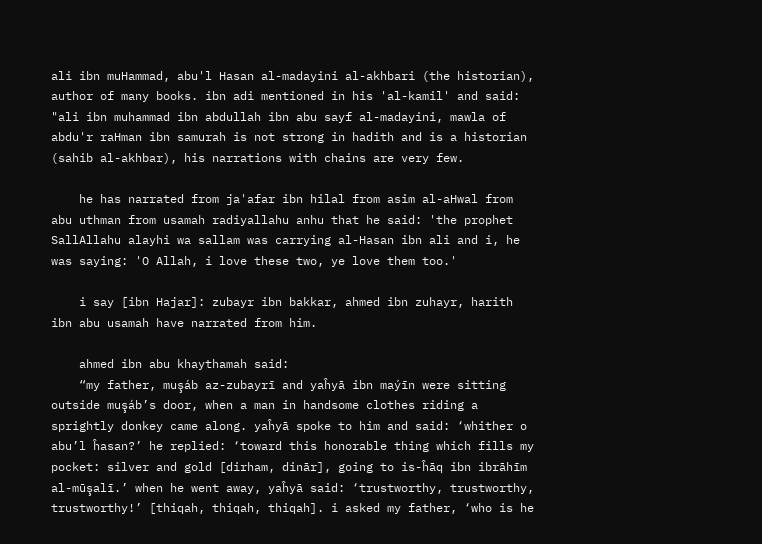ali ibn muHammad, abu'l Hasan al-madayini al-akhbari (the historian), author of many books. ibn adi mentioned in his 'al-kamil' and said: "ali ibn muhammad ibn abdullah ibn abu sayf al-madayini, mawla of abdu'r raHman ibn samurah is not strong in hadith and is a historian (sahib al-akhbar), his narrations with chains are very few.

    he has narrated from ja'afar ibn hilal from asim al-aHwal from abu uthman from usamah radiyallahu anhu that he said: 'the prophet SallAllahu alayhi wa sallam was carrying al-Hasan ibn ali and i, he was saying: 'O Allah, i love these two, ye love them too.'

    i say [ibn Hajar]: zubayr ibn bakkar, ahmed ibn zuhayr, harith ibn abu usamah have narrated from him.

    ahmed ibn abu khaythamah said:
    “my father, muşáb az-zubayrī and yaĥyā ibn maýīn were sitting outside muşáb’s door, when a man in handsome clothes riding a sprightly donkey came along. yaĥyā spoke to him and said: ‘whither o abu’l ĥasan?’ he replied: ‘toward this honorable thing which fills my pocket: silver and gold [dirham, dinār], going to is-ĥāq ibn ibrāhīm al-mūşalī.’ when he went away, yaĥyā said: ‘trustworthy, trustworthy, trustworthy!’ [thiqah, thiqah, thiqah]. i asked my father, ‘who is he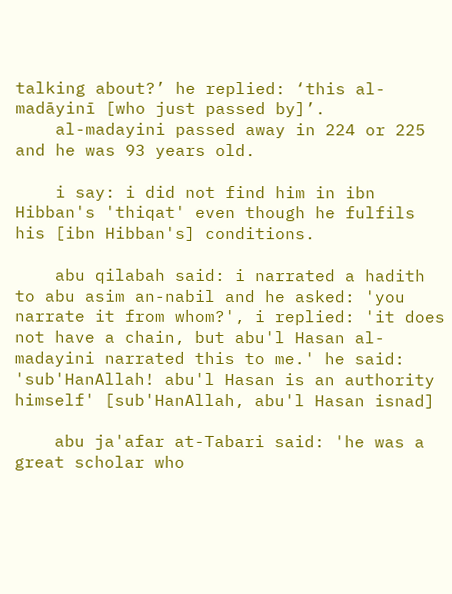talking about?’ he replied: ‘this al-madāyinī [who just passed by]’.
    al-madayini passed away in 224 or 225 and he was 93 years old.

    i say: i did not find him in ibn Hibban's 'thiqat' even though he fulfils his [ibn Hibban's] conditions.

    abu qilabah said: i narrated a hadith to abu asim an-nabil and he asked: 'you narrate it from whom?', i replied: 'it does not have a chain, but abu'l Hasan al-madayini narrated this to me.' he said: 'sub'HanAllah! abu'l Hasan is an authority himself' [sub'HanAllah, abu'l Hasan isnad]

    abu ja'afar at-Tabari said: 'he was a great scholar who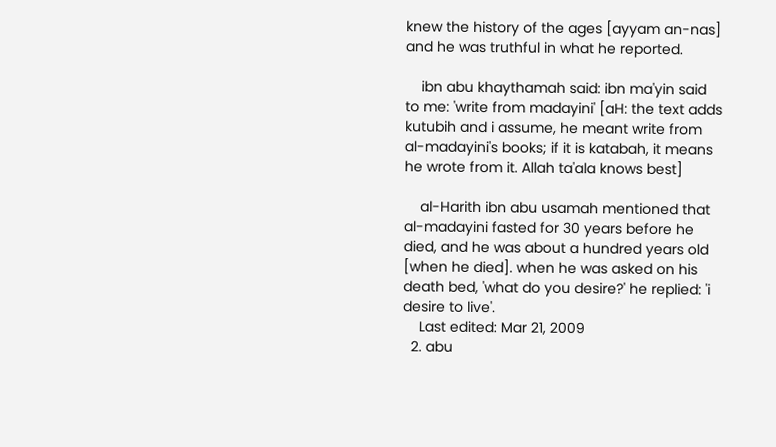knew the history of the ages [ayyam an-nas] and he was truthful in what he reported.

    ibn abu khaythamah said: ibn ma'yin said to me: 'write from madayini' [aH: the text adds kutubih and i assume, he meant write from al-madayini's books; if it is katabah, it means he wrote from it. Allah ta'ala knows best]

    al-Harith ibn abu usamah mentioned that al-madayini fasted for 30 years before he died, and he was about a hundred years old [when he died]. when he was asked on his death bed, 'what do you desire?' he replied: 'i desire to live'.
    Last edited: Mar 21, 2009
  2. abu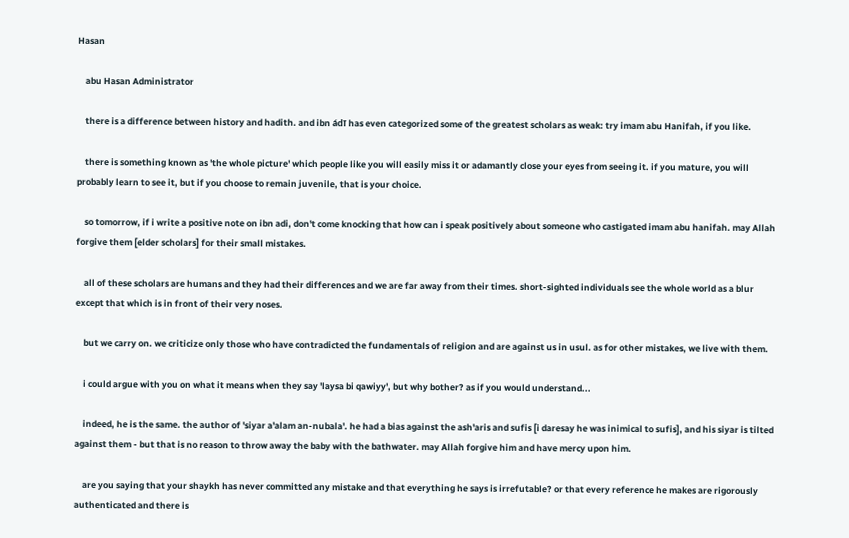Hasan

    abu Hasan Administrator

    there is a difference between history and hadith. and ibn ádī has even categorized some of the greatest scholars as weak: try imam abu Hanifah, if you like.

    there is something known as 'the whole picture' which people like you will easily miss it or adamantly close your eyes from seeing it. if you mature, you will probably learn to see it, but if you choose to remain juvenile, that is your choice.

    so tomorrow, if i write a positive note on ibn adi, don't come knocking that how can i speak positively about someone who castigated imam abu hanifah. may Allah forgive them [elder scholars] for their small mistakes.

    all of these scholars are humans and they had their differences and we are far away from their times. short-sighted individuals see the whole world as a blur except that which is in front of their very noses.

    but we carry on. we criticize only those who have contradicted the fundamentals of religion and are against us in usul. as for other mistakes, we live with them.

    i could argue with you on what it means when they say 'laysa bi qawiyy', but why bother? as if you would understand...

    indeed, he is the same. the author of 'siyar a'alam an-nubala'. he had a bias against the ash'aris and sufis [i daresay he was inimical to sufis], and his siyar is tilted against them - but that is no reason to throw away the baby with the bathwater. may Allah forgive him and have mercy upon him.

    are you saying that your shaykh has never committed any mistake and that everything he says is irrefutable? or that every reference he makes are rigorously authenticated and there is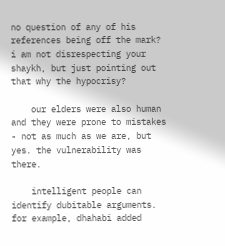no question of any of his references being off the mark? i am not disrespecting your shaykh, but just pointing out that why the hypocrisy?

    our elders were also human and they were prone to mistakes - not as much as we are, but yes. the vulnerability was there.

    intelligent people can identify dubitable arguments. for example, dhahabi added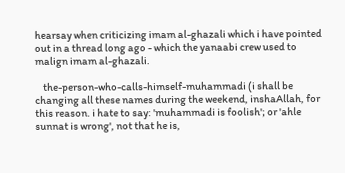hearsay when criticizing imam al-ghazali which i have pointed out in a thread long ago - which the yanaabi crew used to malign imam al-ghazali.

    the-person-who-calls-himself-muhammadi (i shall be changing all these names during the weekend, inshaAllah, for this reason. i hate to say: 'muhammadi is foolish'; or 'ahle sunnat is wrong', not that he is,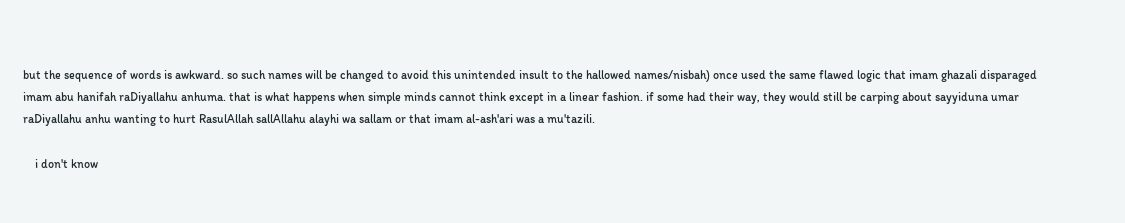but the sequence of words is awkward. so such names will be changed to avoid this unintended insult to the hallowed names/nisbah) once used the same flawed logic that imam ghazali disparaged imam abu hanifah raDiyallahu anhuma. that is what happens when simple minds cannot think except in a linear fashion. if some had their way, they would still be carping about sayyiduna umar raDiyallahu anhu wanting to hurt RasulAllah sallAllahu alayhi wa sallam or that imam al-ash'ari was a mu'tazili.

    i don't know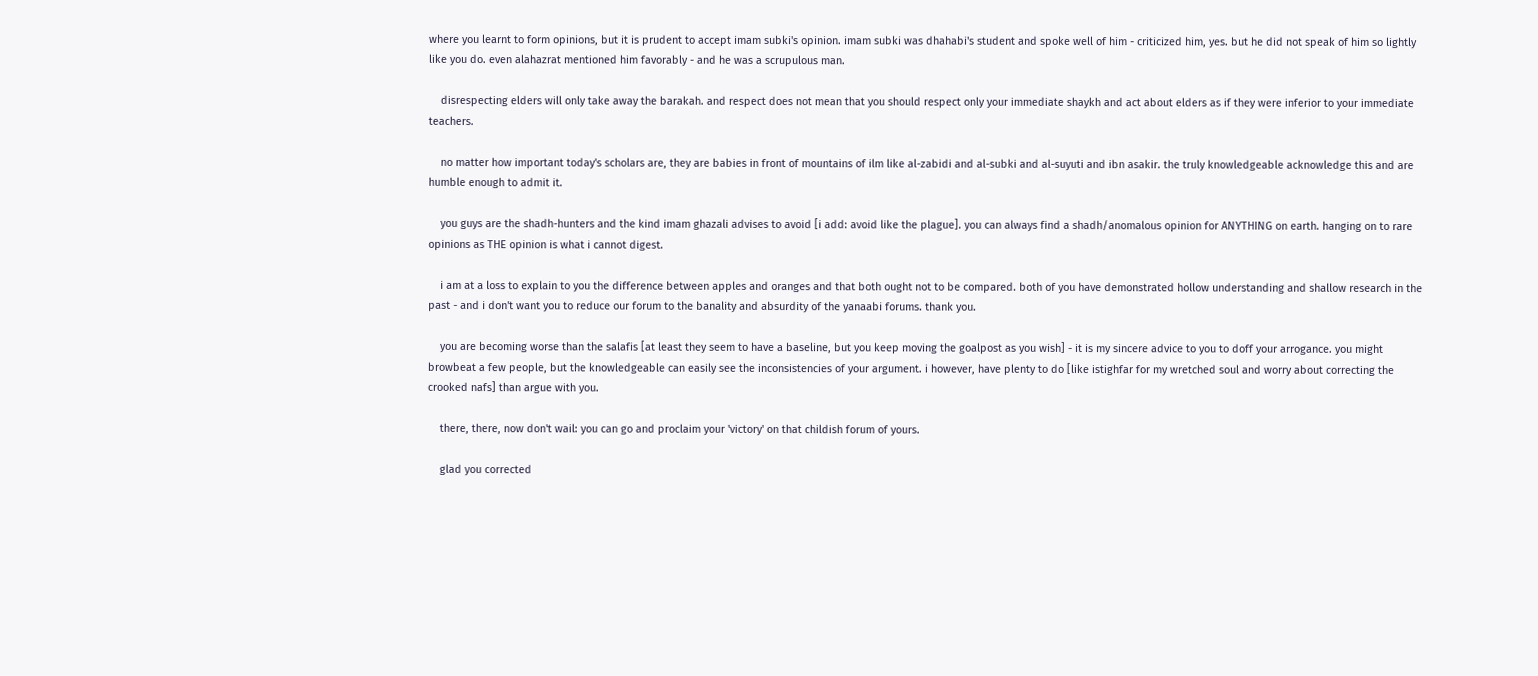where you learnt to form opinions, but it is prudent to accept imam subki's opinion. imam subki was dhahabi's student and spoke well of him - criticized him, yes. but he did not speak of him so lightly like you do. even alahazrat mentioned him favorably - and he was a scrupulous man.

    disrespecting elders will only take away the barakah. and respect does not mean that you should respect only your immediate shaykh and act about elders as if they were inferior to your immediate teachers.

    no matter how important today's scholars are, they are babies in front of mountains of ilm like al-zabidi and al-subki and al-suyuti and ibn asakir. the truly knowledgeable acknowledge this and are humble enough to admit it.

    you guys are the shadh-hunters and the kind imam ghazali advises to avoid [i add: avoid like the plague]. you can always find a shadh/anomalous opinion for ANYTHING on earth. hanging on to rare opinions as THE opinion is what i cannot digest.

    i am at a loss to explain to you the difference between apples and oranges and that both ought not to be compared. both of you have demonstrated hollow understanding and shallow research in the past - and i don't want you to reduce our forum to the banality and absurdity of the yanaabi forums. thank you.

    you are becoming worse than the salafis [at least they seem to have a baseline, but you keep moving the goalpost as you wish] - it is my sincere advice to you to doff your arrogance. you might browbeat a few people, but the knowledgeable can easily see the inconsistencies of your argument. i however, have plenty to do [like istighfar for my wretched soul and worry about correcting the crooked nafs] than argue with you.

    there, there, now don't wail: you can go and proclaim your 'victory' on that childish forum of yours.

    glad you corrected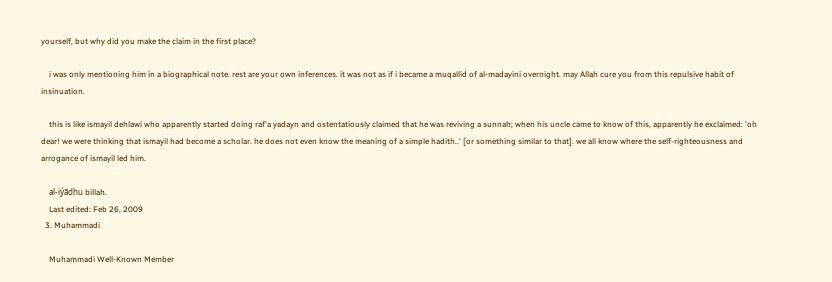yourself, but why did you make the claim in the first place?

    i was only mentioning him in a biographical note. rest are your own inferences. it was not as if i became a muqallid of al-madayini overnight. may Allah cure you from this repulsive habit of insinuation.

    this is like ismayil dehlawi who apparently started doing raf'a yadayn and ostentatiously claimed that he was reviving a sunnah; when his uncle came to know of this, apparently he exclaimed: 'oh dear! we were thinking that ismayil had become a scholar. he does not even know the meaning of a simple hadith..' [or something similar to that]. we all know where the self-righteousness and arrogance of ismayil led him.

    al-iýādhu billah.
    Last edited: Feb 26, 2009
  3. Muhammadi

    Muhammadi Well-Known Member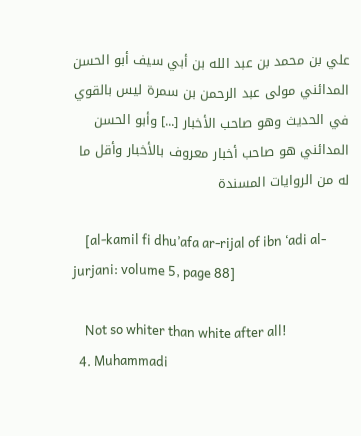علي بن محمد بن عبد الله بن أبي سيف أبو الحسن المدائني مولى عبد الرحمن بن سمرة ليس بالقوي في الحديث وهو صاحب الأخبار [...] وأبو الحسن المدائني هو صاحب أخبار معروف بالأخبار وأقل ما له من الروايات المسندة

    [al-kamil fi dhu’afa ar-rijal of ibn ‘adi al-jurjani: volume 5, page 88]

    Not so whiter than white after all!
  4. Muhammadi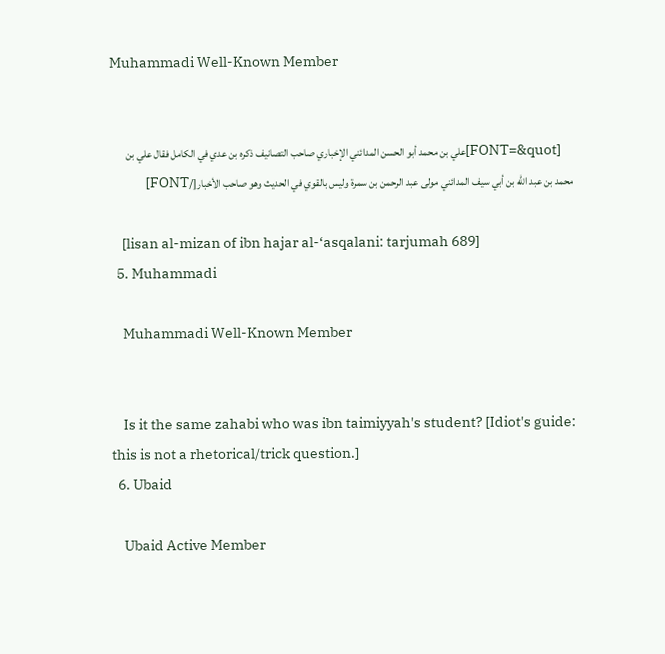Muhammadi Well-Known Member


    [FONT=&quot]علي بن محمد أبو الحسن المدائني الإخباري صاحب التصانيف ذكره بن عدي في الكامل فقال علي بن محمد بن عبد الله بن أبي سيف المدائني مولى عبد الرحمن بن سمرة وليس بالقوي في الحديث وهو صاحب الأخبار[/FONT]

    [lisan al-mizan of ibn hajar al-‘asqalani: tarjumah 689]
  5. Muhammadi

    Muhammadi Well-Known Member


    Is it the same zahabi who was ibn taimiyyah's student? [Idiot's guide: this is not a rhetorical/trick question.]
  6. Ubaid

    Ubaid Active Member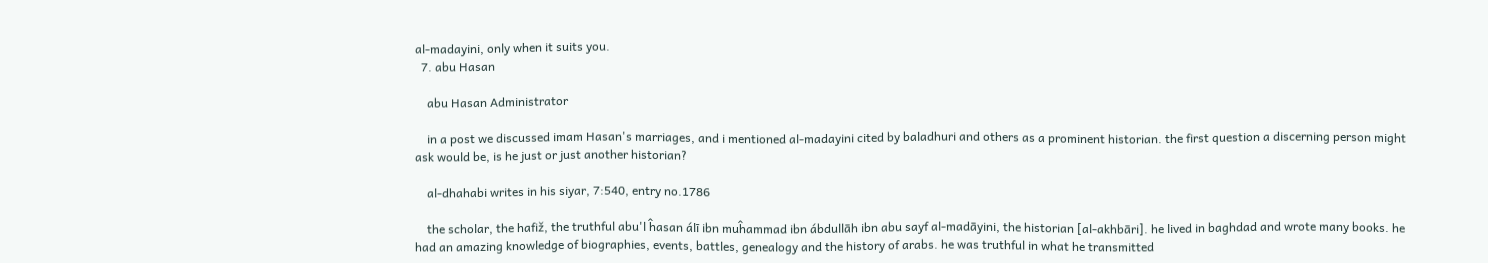al-madayini, only when it suits you.
  7. abu Hasan

    abu Hasan Administrator

    in a post we discussed imam Hasan's marriages, and i mentioned al-madayini cited by baladhuri and others as a prominent historian. the first question a discerning person might ask would be, is he just or just another historian?

    al-dhahabi writes in his siyar, 7:540, entry no.1786

    the scholar, the hafiž, the truthful abu'l ĥasan álī ibn muĥammad ibn ábdullāh ibn abu sayf al-madāyini, the historian [al-akhbāri]. he lived in baghdad and wrote many books. he had an amazing knowledge of biographies, events, battles, genealogy and the history of arabs. he was truthful in what he transmitted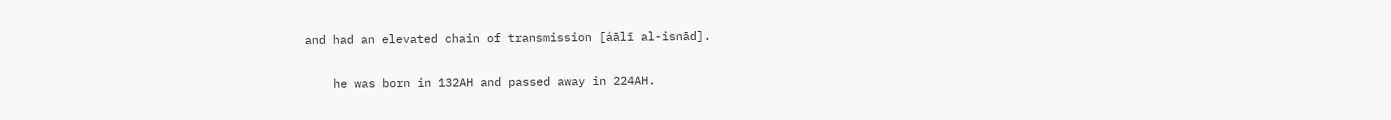and had an elevated chain of transmission [áālī al-isnād].

    he was born in 132AH and passed away in 224AH.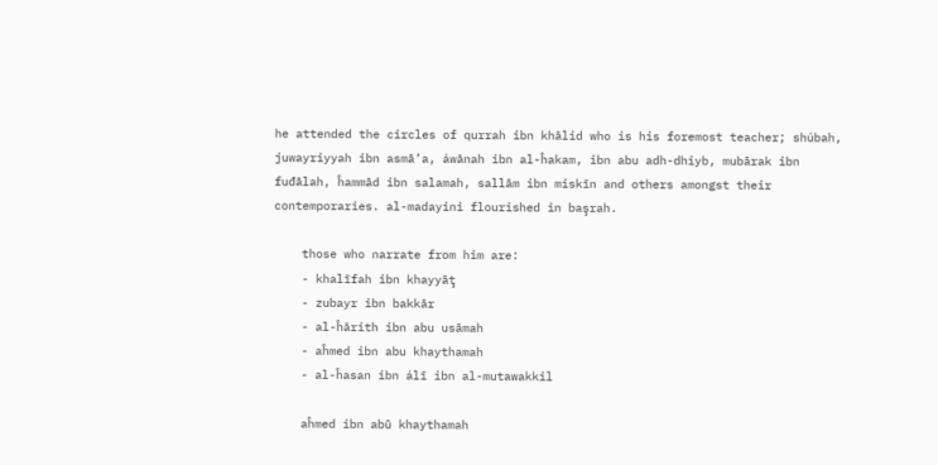he attended the circles of qurrah ibn khālid who is his foremost teacher; shúbah, juwayriyyah ibn asmā’a, áwānah ibn al-ĥakam, ibn abu adh-dhiyb, mubārak ibn fuđālah, ĥammād ibn salamah, sallām ibn miskīn and others amongst their contemporaries. al-madayini flourished in başrah.

    those who narrate from him are:
    - khalīfah ibn khayyāţ
    - zubayr ibn bakkār
    - al-ĥārith ibn abu usāmah
    - aĥmed ibn abu khaythamah
    - al-ĥasan ibn álī ibn al-mutawakkil

    aĥmed ibn abū khaythamah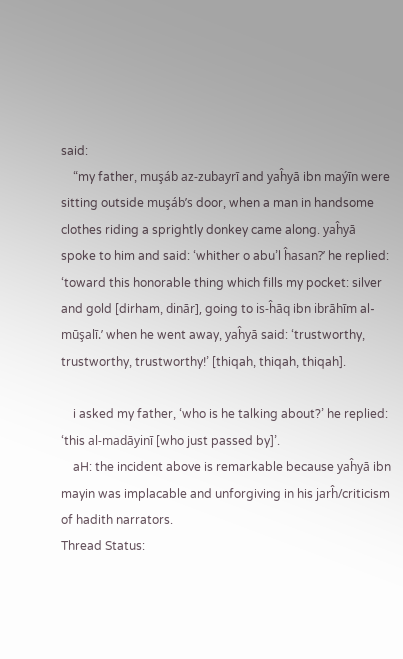said:
    “my father, muşáb az-zubayrī and yaĥyā ibn maýīn were sitting outside muşáb’s door, when a man in handsome clothes riding a sprightly donkey came along. yaĥyā spoke to him and said: ‘whither o abu’l ĥasan?’ he replied: ‘toward this honorable thing which fills my pocket: silver and gold [dirham, dinār], going to is-ĥāq ibn ibrāhīm al-mūşalī.’ when he went away, yaĥyā said: ‘trustworthy, trustworthy, trustworthy!’ [thiqah, thiqah, thiqah].

    i asked my father, ‘who is he talking about?’ he replied: ‘this al-madāyinī [who just passed by]’.
    aH: the incident above is remarkable because yaĥyā ibn mayin was implacable and unforgiving in his jarĥ/criticism of hadith narrators.
Thread Status: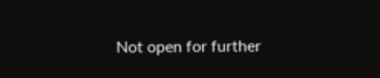Not open for further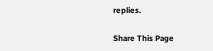replies.

Share This Page